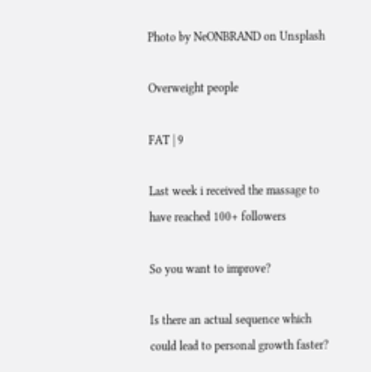Photo by NeONBRAND on Unsplash

Overweight people

FAT | 9

Last week i received the massage to have reached 100+ followers

So you want to improve?

Is there an actual sequence which could lead to personal growth faster?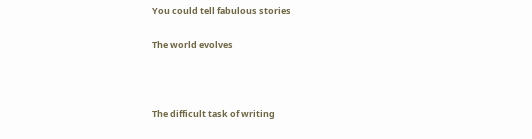You could tell fabulous stories

The world evolves



The difficult task of writing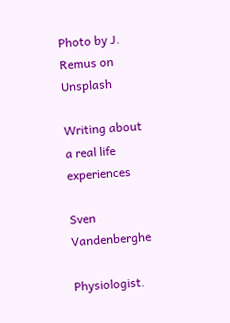Photo by J. Remus on Unsplash

Writing about a real life experiences

Sven Vandenberghe

Physiologist.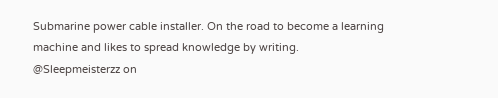Submarine power cable installer. On the road to become a learning machine and likes to spread knowledge by writing. @Sleepmeisterzz on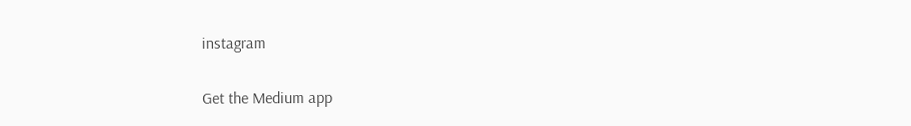instagram

Get the Medium app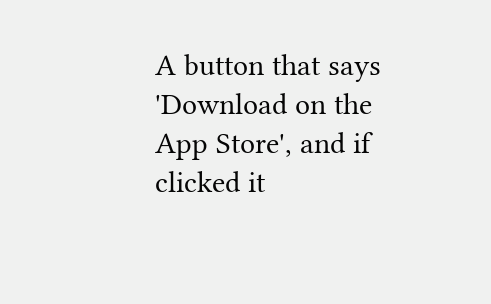A button that says 'Download on the App Store', and if clicked it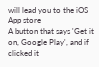will lead you to the iOS App store
A button that says 'Get it on, Google Play', and if clicked it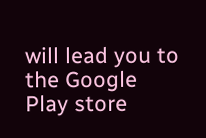will lead you to the Google Play store